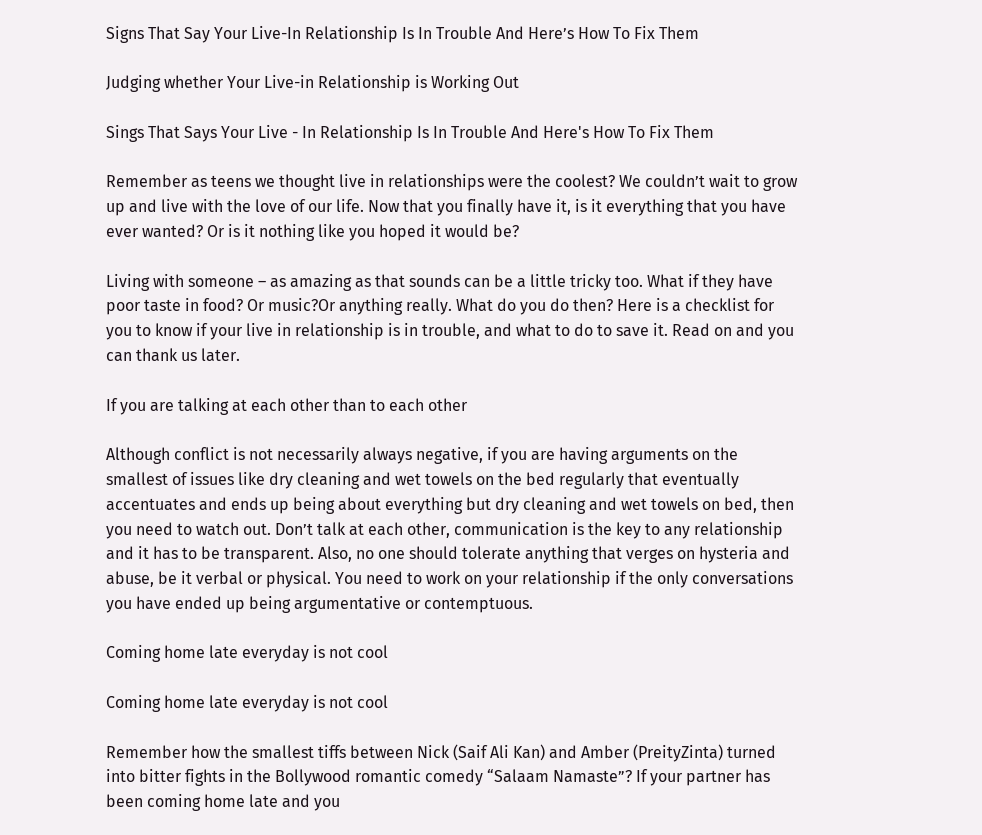Signs That Say Your Live-In Relationship Is In Trouble And Here’s How To Fix Them

Judging whether Your Live-in Relationship is Working Out

Sings That Says Your Live - In Relationship Is In Trouble And Here's How To Fix Them

Remember as teens we thought live in relationships were the coolest? We couldn’t wait to grow up and live with the love of our life. Now that you finally have it, is it everything that you have ever wanted? Or is it nothing like you hoped it would be?

Living with someone – as amazing as that sounds can be a little tricky too. What if they have poor taste in food? Or music?Or anything really. What do you do then? Here is a checklist for you to know if your live in relationship is in trouble, and what to do to save it. Read on and you can thank us later.

If you are talking at each other than to each other

Although conflict is not necessarily always negative, if you are having arguments on the smallest of issues like dry cleaning and wet towels on the bed regularly that eventually accentuates and ends up being about everything but dry cleaning and wet towels on bed, then you need to watch out. Don’t talk at each other, communication is the key to any relationship and it has to be transparent. Also, no one should tolerate anything that verges on hysteria and abuse, be it verbal or physical. You need to work on your relationship if the only conversations you have ended up being argumentative or contemptuous.

Coming home late everyday is not cool

Coming home late everyday is not cool

Remember how the smallest tiffs between Nick (Saif Ali Kan) and Amber (PreityZinta) turned into bitter fights in the Bollywood romantic comedy “Salaam Namaste”? If your partner has been coming home late and you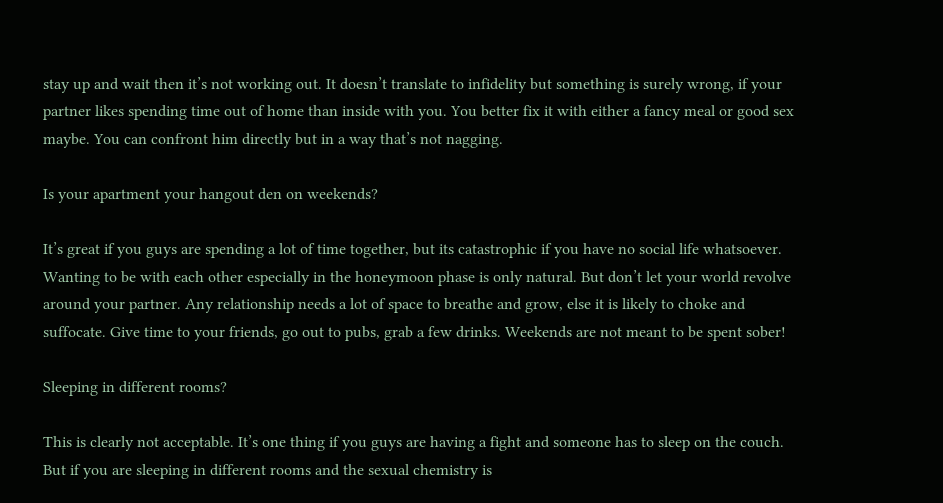stay up and wait then it’s not working out. It doesn’t translate to infidelity but something is surely wrong, if your partner likes spending time out of home than inside with you. You better fix it with either a fancy meal or good sex maybe. You can confront him directly but in a way that’s not nagging.

Is your apartment your hangout den on weekends?

It’s great if you guys are spending a lot of time together, but its catastrophic if you have no social life whatsoever. Wanting to be with each other especially in the honeymoon phase is only natural. But don’t let your world revolve around your partner. Any relationship needs a lot of space to breathe and grow, else it is likely to choke and suffocate. Give time to your friends, go out to pubs, grab a few drinks. Weekends are not meant to be spent sober!

Sleeping in different rooms?

This is clearly not acceptable. It’s one thing if you guys are having a fight and someone has to sleep on the couch. But if you are sleeping in different rooms and the sexual chemistry is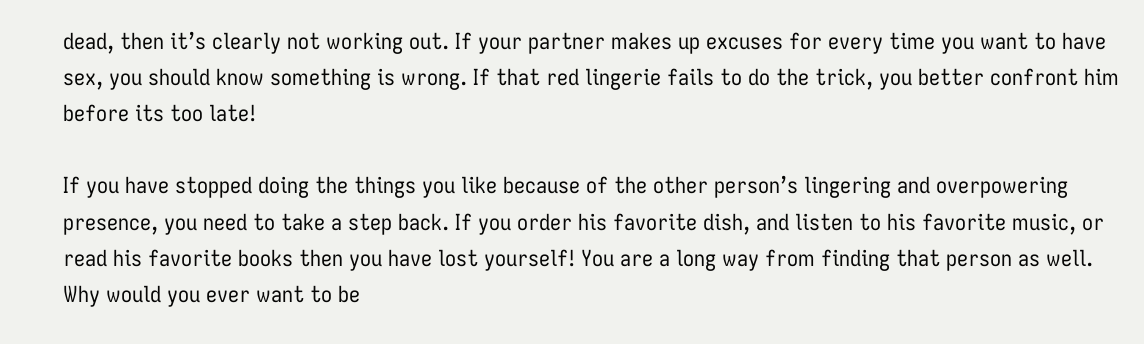dead, then it’s clearly not working out. If your partner makes up excuses for every time you want to have sex, you should know something is wrong. If that red lingerie fails to do the trick, you better confront him before its too late!

If you have stopped doing the things you like because of the other person’s lingering and overpowering presence, you need to take a step back. If you order his favorite dish, and listen to his favorite music, or read his favorite books then you have lost yourself! You are a long way from finding that person as well. Why would you ever want to be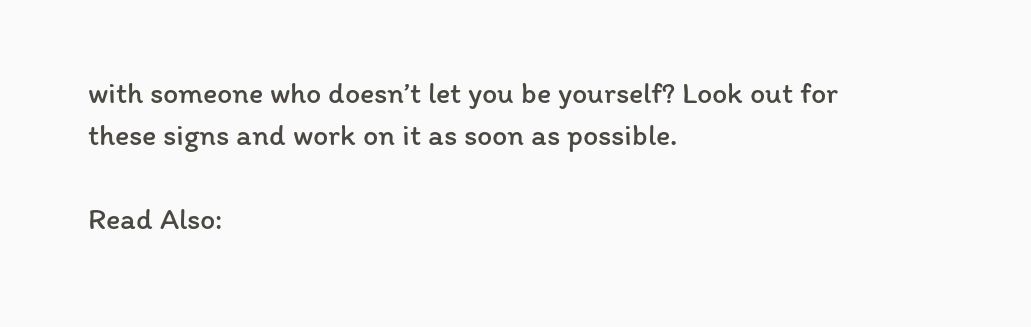with someone who doesn’t let you be yourself? Look out for these signs and work on it as soon as possible.

Read Also: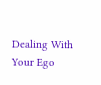Dealing With Your Ego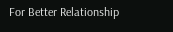For Better Relationship